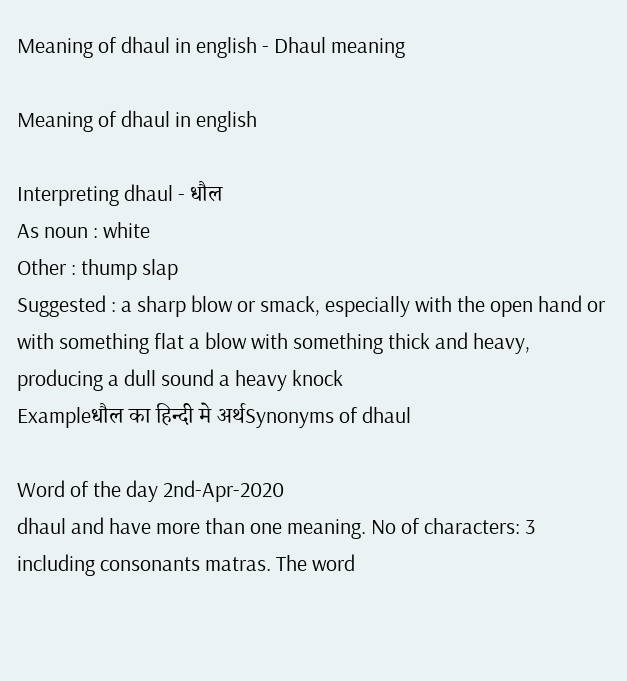Meaning of dhaul in english - Dhaul meaning

Meaning of dhaul in english

Interpreting dhaul - धौल
As noun : white
Other : thump slap
Suggested : a sharp blow or smack, especially with the open hand or with something flat a blow with something thick and heavy, producing a dull sound a heavy knock
Exampleधौल का हिन्दी मे अर्थSynonyms of dhaul

Word of the day 2nd-Apr-2020
dhaul and have more than one meaning. No of characters: 3 including consonants matras. The word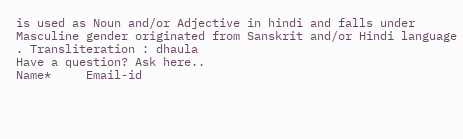is used as Noun and/or Adjective in hindi and falls under Masculine gender originated from Sanskrit and/or Hindi language . Transliteration : dhaula
Have a question? Ask here..
Name*     Email-id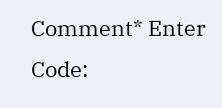Comment* Enter Code: